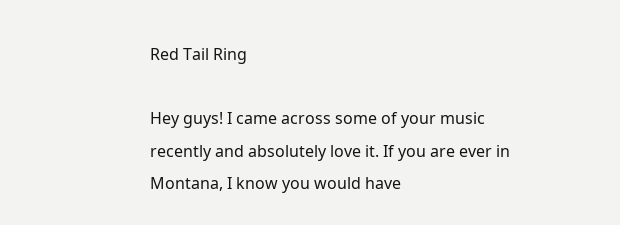Red Tail Ring

Hey guys! I came across some of your music recently and absolutely love it. If you are ever in Montana, I know you would have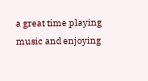a great time playing music and enjoying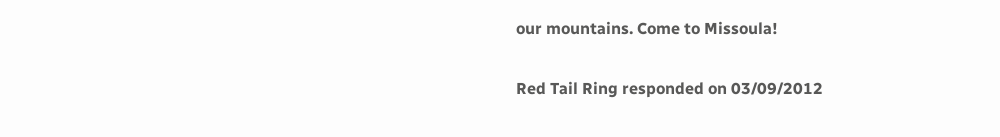our mountains. Come to Missoula!

Red Tail Ring responded on 03/09/2012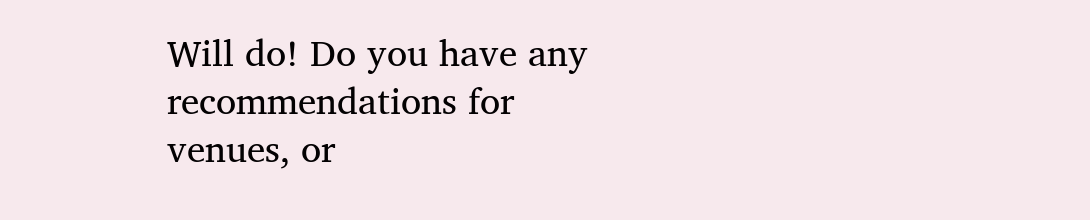Will do! Do you have any recommendations for venues, or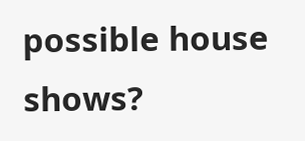possible house shows?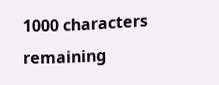1000 characters remaining